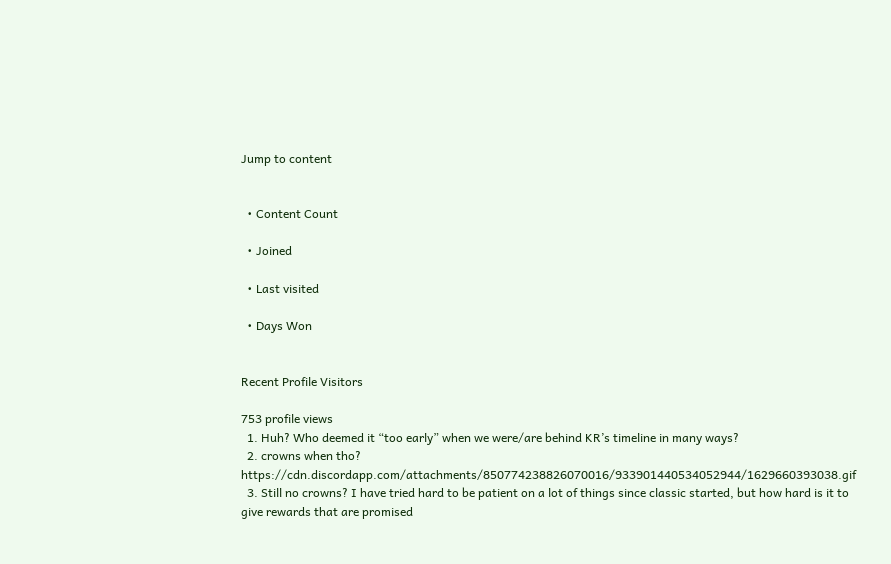Jump to content


  • Content Count

  • Joined

  • Last visited

  • Days Won


Recent Profile Visitors

753 profile views
  1. Huh? Who deemed it “too early” when we were/are behind KR’s timeline in many ways?
  2. crowns when tho? https://cdn.discordapp.com/attachments/850774238826070016/933901440534052944/1629660393038.gif
  3. Still no crowns? I have tried hard to be patient on a lot of things since classic started, but how hard is it to give rewards that are promised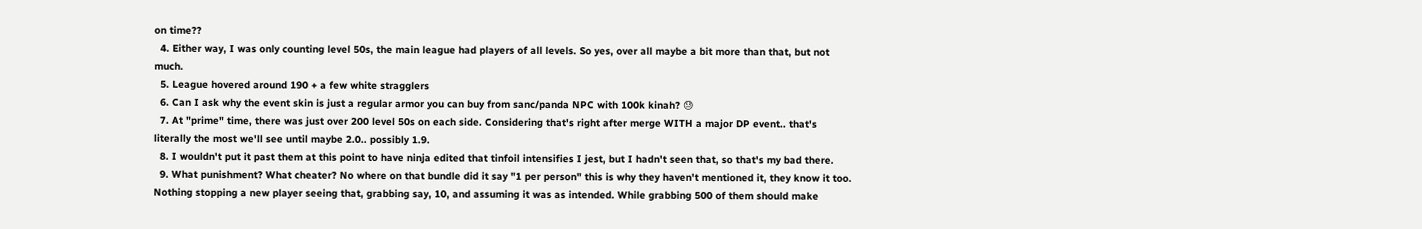on time??
  4. Either way, I was only counting level 50s, the main league had players of all levels. So yes, over all maybe a bit more than that, but not much.
  5. League hovered around 190 + a few white stragglers
  6. Can I ask why the event skin is just a regular armor you can buy from sanc/panda NPC with 100k kinah? 😓
  7. At "prime" time, there was just over 200 level 50s on each side. Considering that's right after merge WITH a major DP event.. that's literally the most we'll see until maybe 2.0.. possibly 1.9.
  8. I wouldn't put it past them at this point to have ninja edited that tinfoil intensifies I jest, but I hadn't seen that, so that's my bad there.
  9. What punishment? What cheater? No where on that bundle did it say "1 per person" this is why they haven't mentioned it, they know it too. Nothing stopping a new player seeing that, grabbing say, 10, and assuming it was as intended. While grabbing 500 of them should make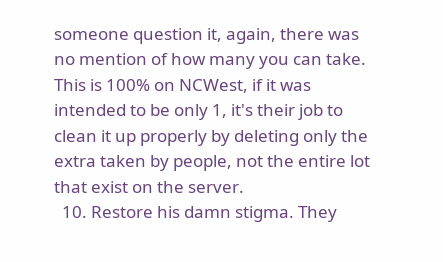someone question it, again, there was no mention of how many you can take. This is 100% on NCWest, if it was intended to be only 1, it's their job to clean it up properly by deleting only the extra taken by people, not the entire lot that exist on the server.
  10. Restore his damn stigma. They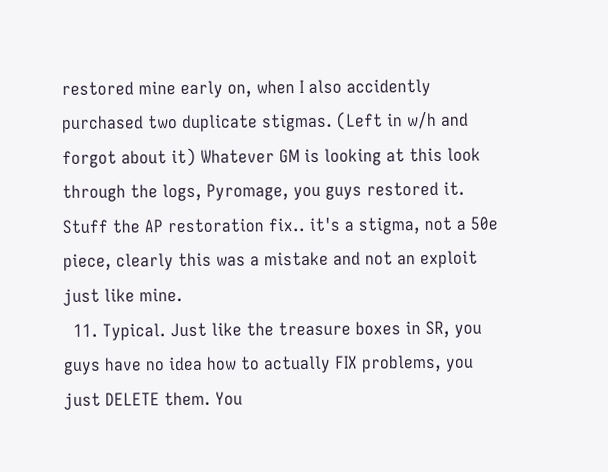restored mine early on, when I also accidently purchased two duplicate stigmas. (Left in w/h and forgot about it) Whatever GM is looking at this look through the logs, Pyromage, you guys restored it. Stuff the AP restoration fix.. it's a stigma, not a 50e piece, clearly this was a mistake and not an exploit just like mine.
  11. Typical. Just like the treasure boxes in SR, you guys have no idea how to actually FIX problems, you just DELETE them. You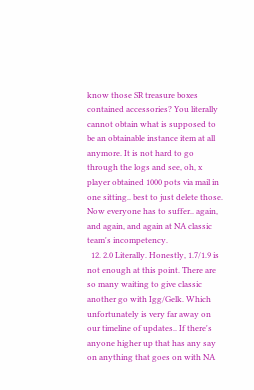know those SR treasure boxes contained accessories? You literally cannot obtain what is supposed to be an obtainable instance item at all anymore. It is not hard to go through the logs and see, oh, x player obtained 1000 pots via mail in one sitting.. best to just delete those. Now everyone has to suffer.. again, and again, and again at NA classic team's incompetency.
  12. 2.0 Literally. Honestly, 1.7/1.9 is not enough at this point. There are so many waiting to give classic another go with Igg/Gelk. Which unfortunately is very far away on our timeline of updates.. If there's anyone higher up that has any say on anything that goes on with NA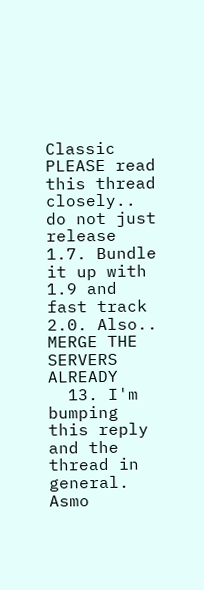Classic PLEASE read this thread closely.. do not just release 1.7. Bundle it up with 1.9 and fast track 2.0. Also.. MERGE THE SERVERS ALREADY
  13. I'm bumping this reply and the thread in general. Asmo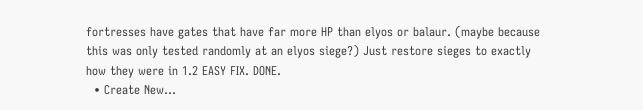fortresses have gates that have far more HP than elyos or balaur. (maybe because this was only tested randomly at an elyos siege?) Just restore sieges to exactly how they were in 1.2 EASY FIX. DONE.
  • Create New...